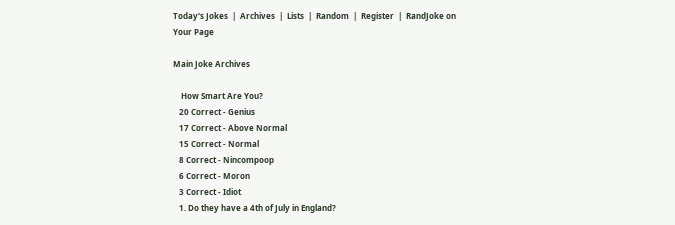Today's Jokes  |  Archives  |  Lists  |  Random  |  Register  |  RandJoke on Your Page

Main Joke Archives

    How Smart Are You?
   20 Correct - Genius
   17 Correct - Above Normal
   15 Correct - Normal
   8 Correct - Nincompoop
   6 Correct - Moron
   3 Correct - Idiot
   1. Do they have a 4th of July in England?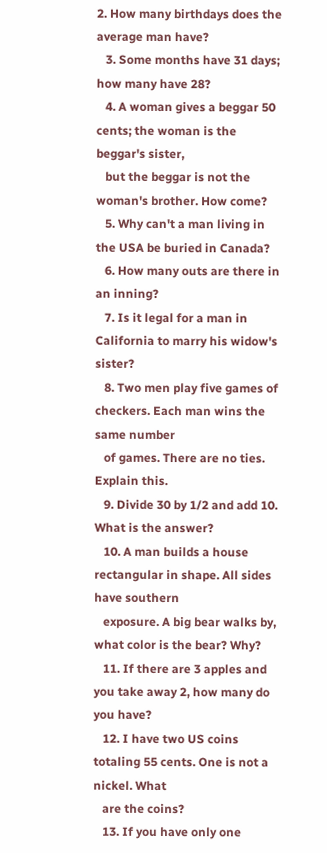2. How many birthdays does the average man have?
   3. Some months have 31 days; how many have 28?
   4. A woman gives a beggar 50 cents; the woman is the beggar's sister,
   but the beggar is not the woman's brother. How come?
   5. Why can't a man living in the USA be buried in Canada?
   6. How many outs are there in an inning?
   7. Is it legal for a man in California to marry his widow's sister?
   8. Two men play five games of checkers. Each man wins the same number
   of games. There are no ties. Explain this.
   9. Divide 30 by 1/2 and add 10. What is the answer?
   10. A man builds a house rectangular in shape. All sides have southern
   exposure. A big bear walks by, what color is the bear? Why?
   11. If there are 3 apples and you take away 2, how many do you have?
   12. I have two US coins totaling 55 cents. One is not a nickel. What
   are the coins?
   13. If you have only one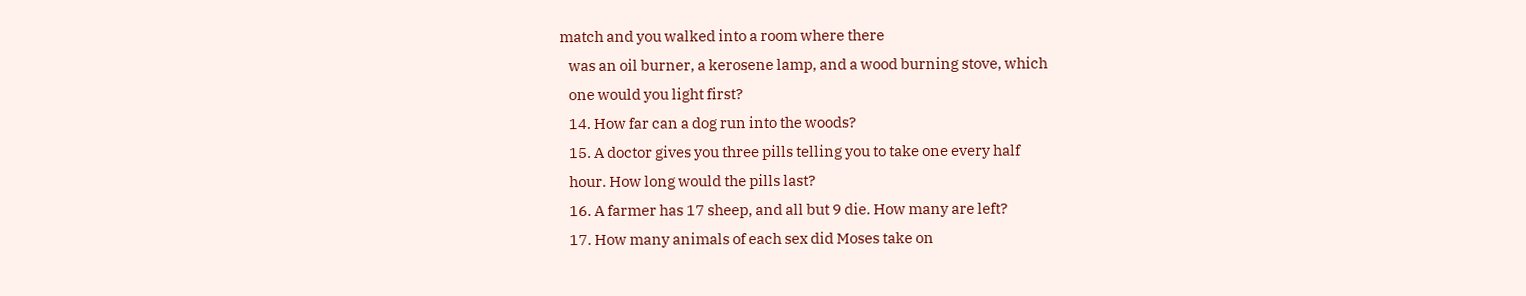match and you walked into a room where there
   was an oil burner, a kerosene lamp, and a wood burning stove, which
   one would you light first?
   14. How far can a dog run into the woods?
   15. A doctor gives you three pills telling you to take one every half
   hour. How long would the pills last?
   16. A farmer has 17 sheep, and all but 9 die. How many are left?
   17. How many animals of each sex did Moses take on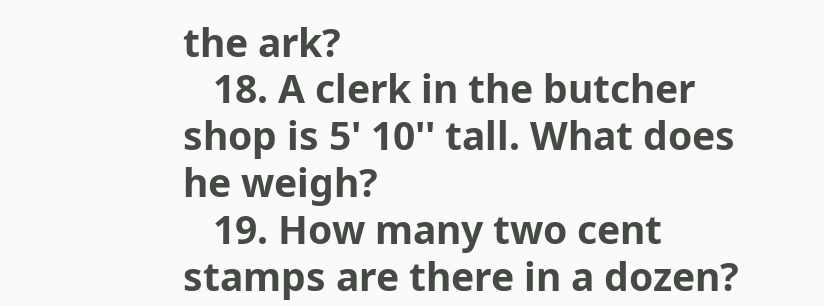the ark?
   18. A clerk in the butcher shop is 5' 10'' tall. What does he weigh?
   19. How many two cent stamps are there in a dozen?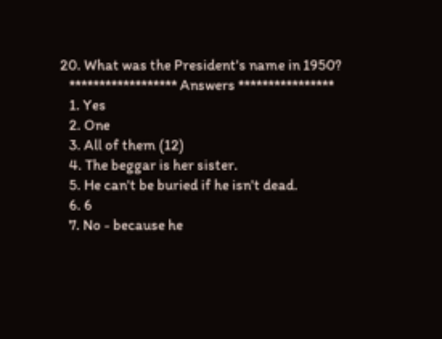20. What was the President's name in 1950?
   ****************** Answers ****************
   1. Yes
   2. One
   3. All of them (12)
   4. The beggar is her sister.
   5. He can't be buried if he isn't dead.
   6. 6
   7. No - because he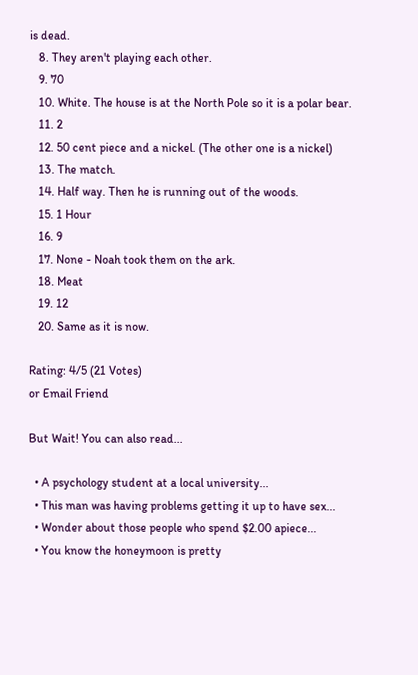is dead.
   8. They aren't playing each other.
   9. 70
   10. White. The house is at the North Pole so it is a polar bear.
   11. 2
   12. 50 cent piece and a nickel. (The other one is a nickel)
   13. The match.
   14. Half way. Then he is running out of the woods.
   15. 1 Hour
   16. 9
   17. None - Noah took them on the ark.
   18. Meat
   19. 12
   20. Same as it is now.

Rating: 4/5 (21 Votes)
or Email Friend

But Wait! You can also read...

  • A psychology student at a local university...
  • This man was having problems getting it up to have sex...
  • Wonder about those people who spend $2.00 apiece...
  • You know the honeymoon is pretty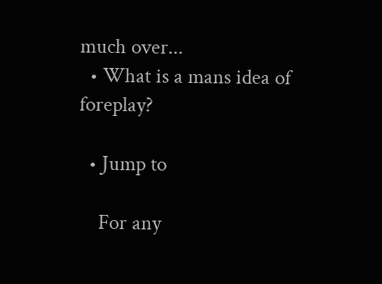much over...
  • What is a mans idea of foreplay?

  • Jump to

    For any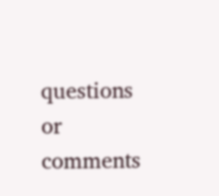questions or comments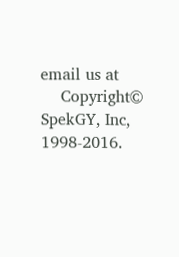email us at
    Copyright© SpekGY, Inc, 1998-2016.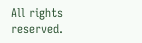All rights reserved.